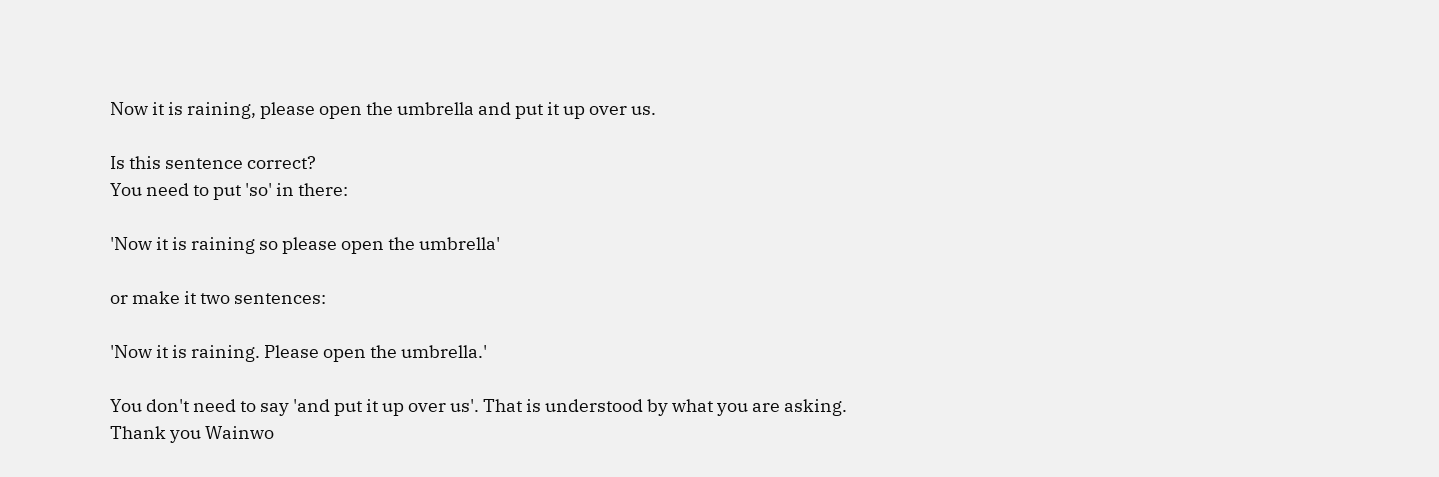Now it is raining, please open the umbrella and put it up over us.

Is this sentence correct?
You need to put 'so' in there:

'Now it is raining so please open the umbrella'

or make it two sentences:

'Now it is raining. Please open the umbrella.'

You don't need to say 'and put it up over us'. That is understood by what you are asking.
Thank you Wainwo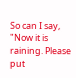So can I say, "Now it is raining. Please put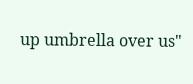up umbrella over us"